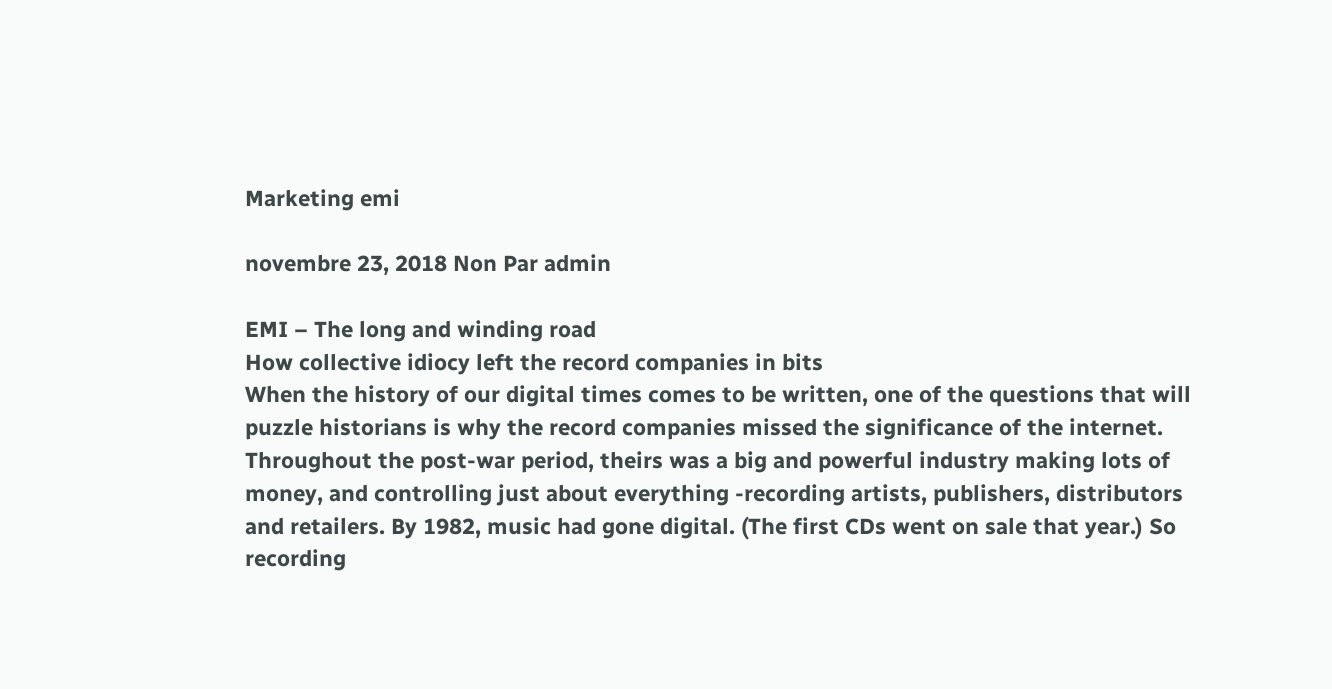Marketing emi

novembre 23, 2018 Non Par admin

EMI – The long and winding road
How collective idiocy left the record companies in bits
When the history of our digital times comes to be written, one of the questions that will puzzle historians is why the record companies missed the significance of the internet. Throughout the post-war period, theirs was a big and powerful industry making lots of money, and controlling just about everything -recording artists, publishers, distributors and retailers. By 1982, music had gone digital. (The first CDs went on sale that year.) So recording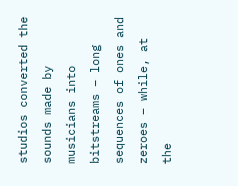studios converted the sounds made by musicians into bitstreams – long sequences of ones and zeroes – while, at the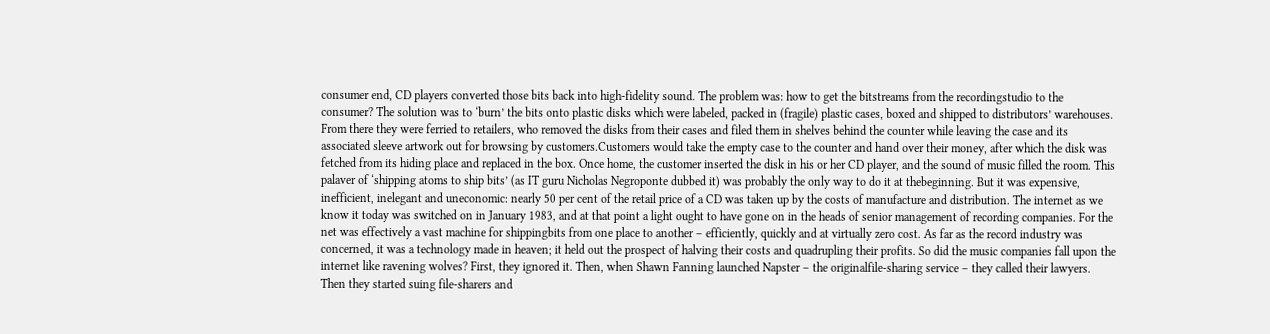consumer end, CD players converted those bits back into high-fidelity sound. The problem was: how to get the bitstreams from the recordingstudio to the consumer? The solution was to ‘burn’ the bits onto plastic disks which were labeled, packed in (fragile) plastic cases, boxed and shipped to distributors’ warehouses. From there they were ferried to retailers, who removed the disks from their cases and filed them in shelves behind the counter while leaving the case and its associated sleeve artwork out for browsing by customers.Customers would take the empty case to the counter and hand over their money, after which the disk was fetched from its hiding place and replaced in the box. Once home, the customer inserted the disk in his or her CD player, and the sound of music filled the room. This palaver of ‘shipping atoms to ship bits’ (as IT guru Nicholas Negroponte dubbed it) was probably the only way to do it at thebeginning. But it was expensive, inefficient, inelegant and uneconomic: nearly 50 per cent of the retail price of a CD was taken up by the costs of manufacture and distribution. The internet as we know it today was switched on in January 1983, and at that point a light ought to have gone on in the heads of senior management of recording companies. For the net was effectively a vast machine for shippingbits from one place to another – efficiently, quickly and at virtually zero cost. As far as the record industry was concerned, it was a technology made in heaven; it held out the prospect of halving their costs and quadrupling their profits. So did the music companies fall upon the internet like ravening wolves? First, they ignored it. Then, when Shawn Fanning launched Napster – the originalfile-sharing service – they called their lawyers. Then they started suing file-sharers and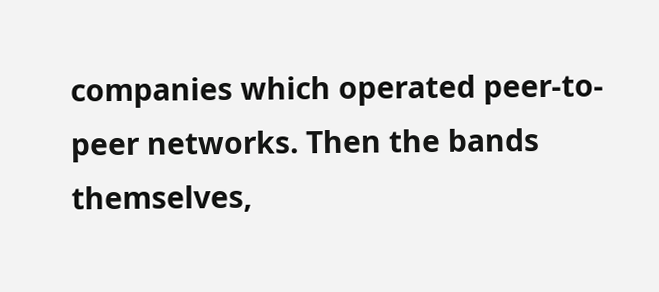companies which operated peer-to-peer networks. Then the bands themselves,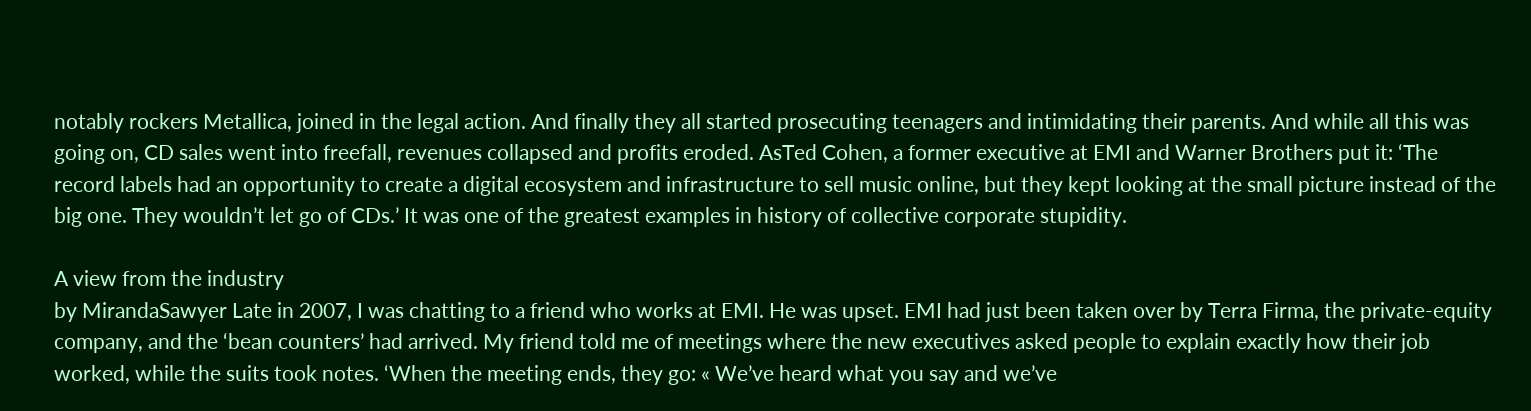notably rockers Metallica, joined in the legal action. And finally they all started prosecuting teenagers and intimidating their parents. And while all this was going on, CD sales went into freefall, revenues collapsed and profits eroded. AsTed Cohen, a former executive at EMI and Warner Brothers put it: ‘The record labels had an opportunity to create a digital ecosystem and infrastructure to sell music online, but they kept looking at the small picture instead of the big one. They wouldn’t let go of CDs.’ It was one of the greatest examples in history of collective corporate stupidity.

A view from the industry
by MirandaSawyer Late in 2007, I was chatting to a friend who works at EMI. He was upset. EMI had just been taken over by Terra Firma, the private-equity company, and the ‘bean counters’ had arrived. My friend told me of meetings where the new executives asked people to explain exactly how their job worked, while the suits took notes. ‘When the meeting ends, they go: « We’ve heard what you say and we’ve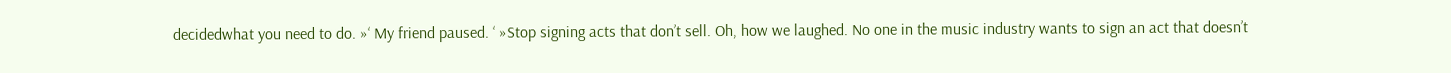decidedwhat you need to do. »‘ My friend paused. ‘ »Stop signing acts that don’t sell. Oh, how we laughed. No one in the music industry wants to sign an act that doesn’t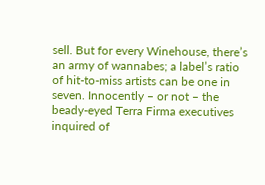sell. But for every Winehouse, there’s an army of wannabes; a label’s ratio of hit-to-miss artists can be one in seven. Innocently – or not – the beady-eyed Terra Firma executives inquired of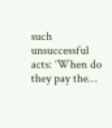such unsuccessful acts: ‘When do they pay the…